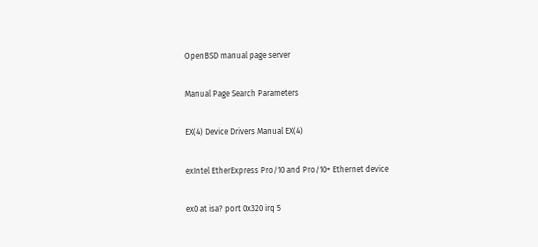OpenBSD manual page server

Manual Page Search Parameters

EX(4) Device Drivers Manual EX(4)

exIntel EtherExpress Pro/10 and Pro/10+ Ethernet device

ex0 at isa? port 0x320 irq 5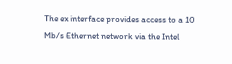The ex interface provides access to a 10 Mb/s Ethernet network via the Intel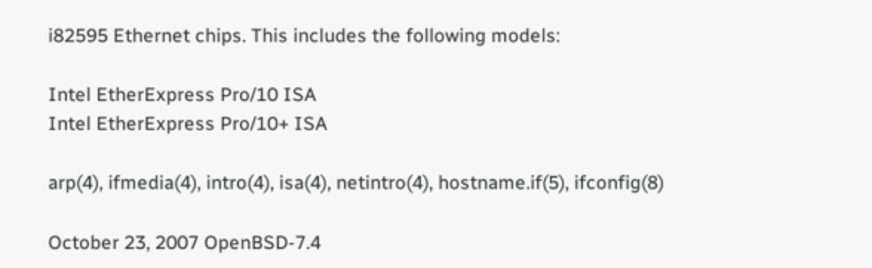i82595 Ethernet chips. This includes the following models:

Intel EtherExpress Pro/10 ISA
Intel EtherExpress Pro/10+ ISA

arp(4), ifmedia(4), intro(4), isa(4), netintro(4), hostname.if(5), ifconfig(8)

October 23, 2007 OpenBSD-7.4